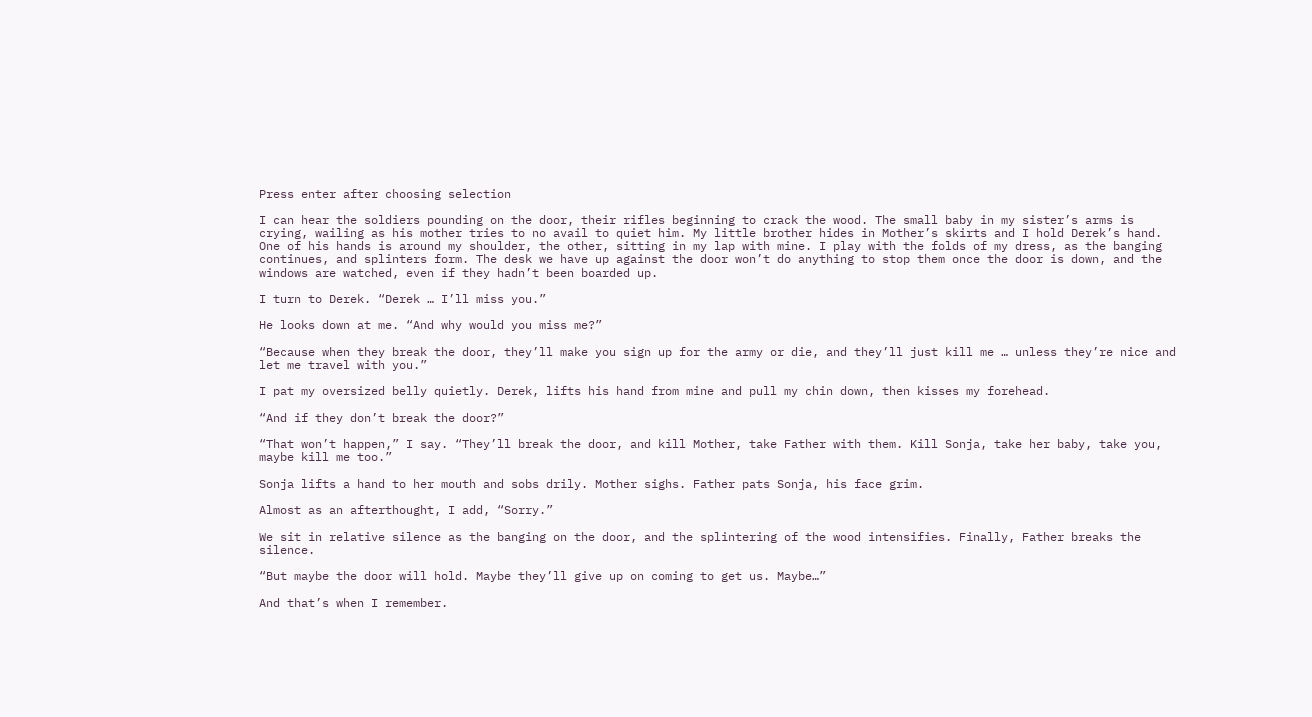Press enter after choosing selection

I can hear the soldiers pounding on the door, their rifles beginning to crack the wood. The small baby in my sister’s arms is crying, wailing as his mother tries to no avail to quiet him. My little brother hides in Mother’s skirts and I hold Derek’s hand. One of his hands is around my shoulder, the other, sitting in my lap with mine. I play with the folds of my dress, as the banging continues, and splinters form. The desk we have up against the door won’t do anything to stop them once the door is down, and the windows are watched, even if they hadn’t been boarded up.

I turn to Derek. “Derek … I’ll miss you.”

He looks down at me. “And why would you miss me?”

“Because when they break the door, they’ll make you sign up for the army or die, and they’ll just kill me … unless they’re nice and let me travel with you.”

I pat my oversized belly quietly. Derek, lifts his hand from mine and pull my chin down, then kisses my forehead.

“And if they don’t break the door?”

“That won’t happen,” I say. “They’ll break the door, and kill Mother, take Father with them. Kill Sonja, take her baby, take you, maybe kill me too.”

Sonja lifts a hand to her mouth and sobs drily. Mother sighs. Father pats Sonja, his face grim.

Almost as an afterthought, I add, “Sorry.”

We sit in relative silence as the banging on the door, and the splintering of the wood intensifies. Finally, Father breaks the silence.

“But maybe the door will hold. Maybe they’ll give up on coming to get us. Maybe…”

And that’s when I remember.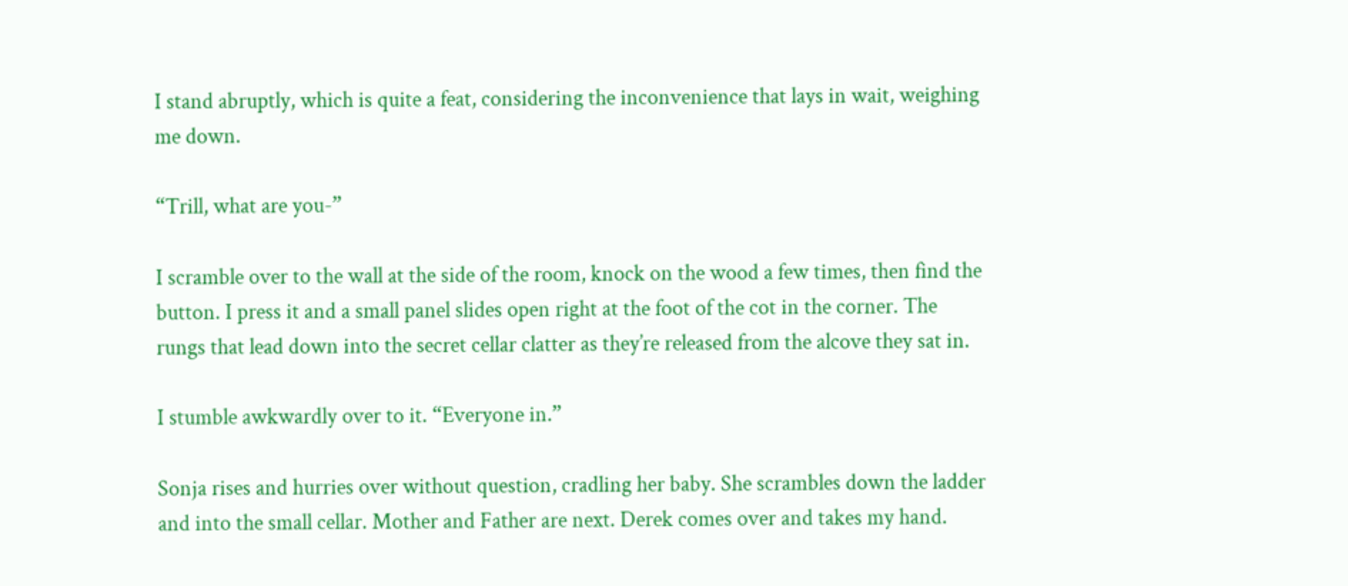I stand abruptly, which is quite a feat, considering the inconvenience that lays in wait, weighing me down.

“Trill, what are you-”

I scramble over to the wall at the side of the room, knock on the wood a few times, then find the button. I press it and a small panel slides open right at the foot of the cot in the corner. The rungs that lead down into the secret cellar clatter as they’re released from the alcove they sat in.

I stumble awkwardly over to it. “Everyone in.”

Sonja rises and hurries over without question, cradling her baby. She scrambles down the ladder and into the small cellar. Mother and Father are next. Derek comes over and takes my hand.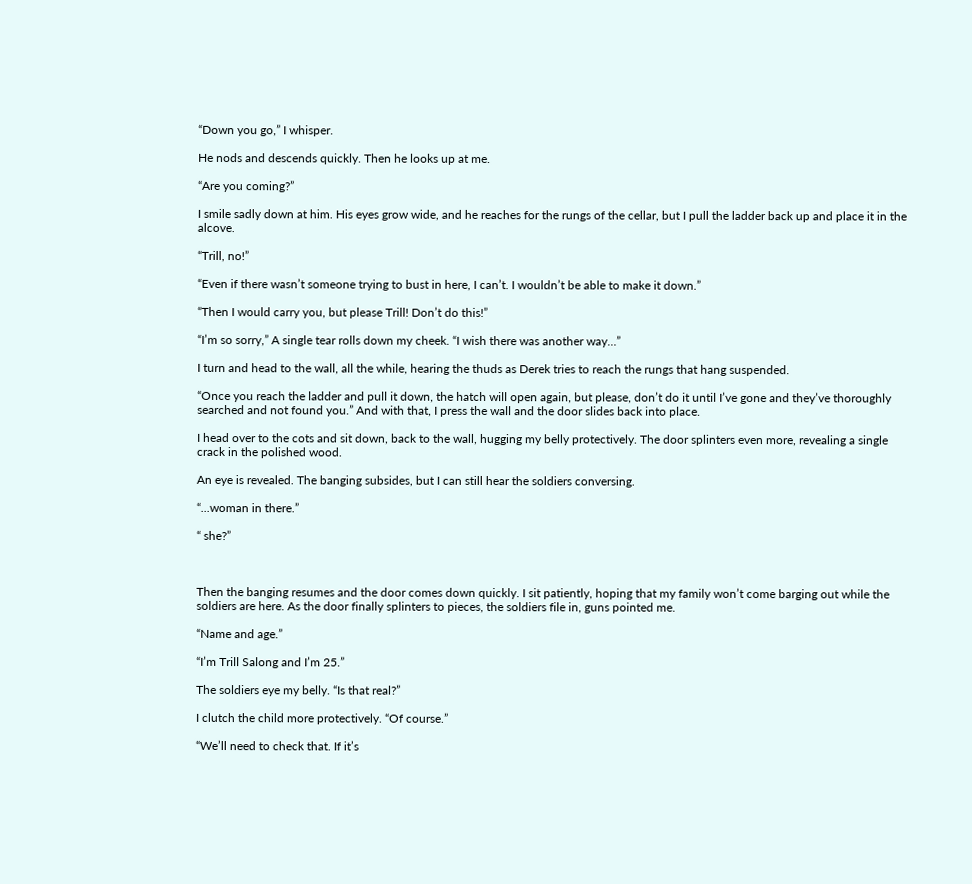“Down you go,” I whisper.

He nods and descends quickly. Then he looks up at me.

“Are you coming?”

I smile sadly down at him. His eyes grow wide, and he reaches for the rungs of the cellar, but I pull the ladder back up and place it in the alcove.

“Trill, no!”

“Even if there wasn’t someone trying to bust in here, I can’t. I wouldn’t be able to make it down.”

“Then I would carry you, but please Trill! Don’t do this!”

“I’m so sorry,” A single tear rolls down my cheek. “I wish there was another way…”

I turn and head to the wall, all the while, hearing the thuds as Derek tries to reach the rungs that hang suspended.

“Once you reach the ladder and pull it down, the hatch will open again, but please, don’t do it until I’ve gone and they’ve thoroughly searched and not found you.” And with that, I press the wall and the door slides back into place.

I head over to the cots and sit down, back to the wall, hugging my belly protectively. The door splinters even more, revealing a single crack in the polished wood.

An eye is revealed. The banging subsides, but I can still hear the soldiers conversing.

“...woman in there.”

“ she?”



Then the banging resumes and the door comes down quickly. I sit patiently, hoping that my family won’t come barging out while the soldiers are here. As the door finally splinters to pieces, the soldiers file in, guns pointed me.

“Name and age.”

“I’m Trill Salong and I’m 25.”

The soldiers eye my belly. “Is that real?”

I clutch the child more protectively. “Of course.”

“We’ll need to check that. If it’s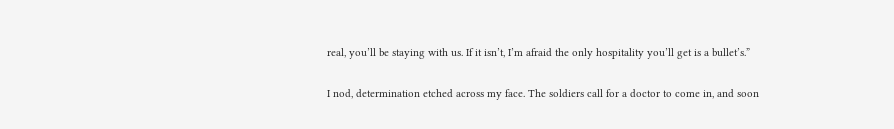real, you’ll be staying with us. If it isn’t, I’m afraid the only hospitality you’ll get is a bullet’s.”

I nod, determination etched across my face. The soldiers call for a doctor to come in, and soon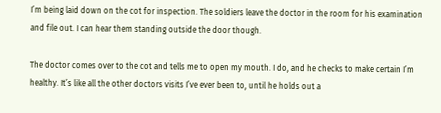I’m being laid down on the cot for inspection. The soldiers leave the doctor in the room for his examination and file out. I can hear them standing outside the door though.

The doctor comes over to the cot and tells me to open my mouth. I do, and he checks to make certain I’m healthy. It’s like all the other doctors visits I’ve ever been to, until he holds out a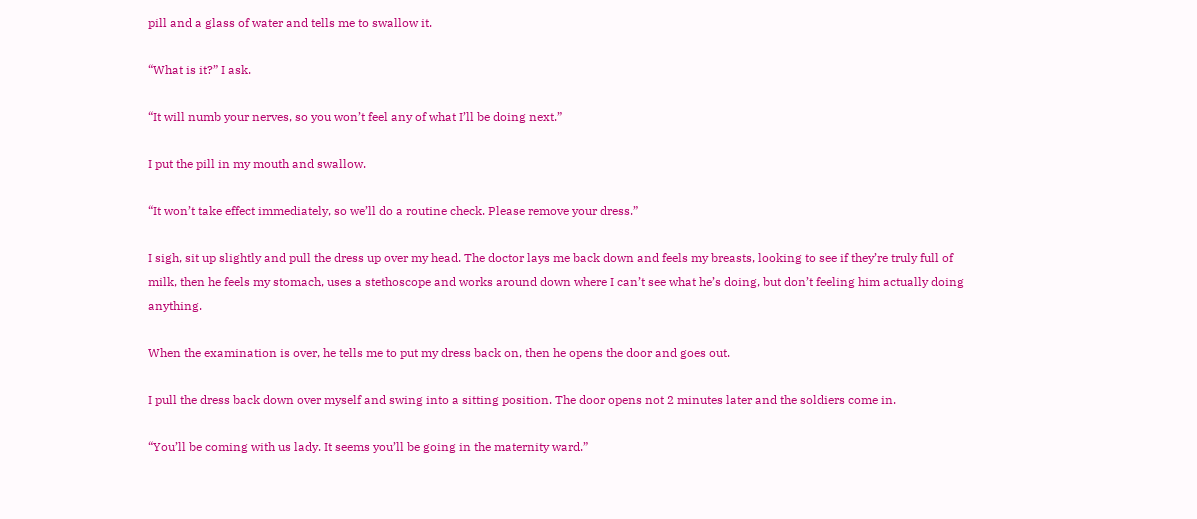pill and a glass of water and tells me to swallow it.

“What is it?” I ask.

“It will numb your nerves, so you won’t feel any of what I’ll be doing next.”

I put the pill in my mouth and swallow.

“It won’t take effect immediately, so we’ll do a routine check. Please remove your dress.”

I sigh, sit up slightly and pull the dress up over my head. The doctor lays me back down and feels my breasts, looking to see if they’re truly full of milk, then he feels my stomach, uses a stethoscope and works around down where I can’t see what he’s doing, but don’t feeling him actually doing anything.

When the examination is over, he tells me to put my dress back on, then he opens the door and goes out.

I pull the dress back down over myself and swing into a sitting position. The door opens not 2 minutes later and the soldiers come in.

“You’ll be coming with us lady. It seems you’ll be going in the maternity ward.”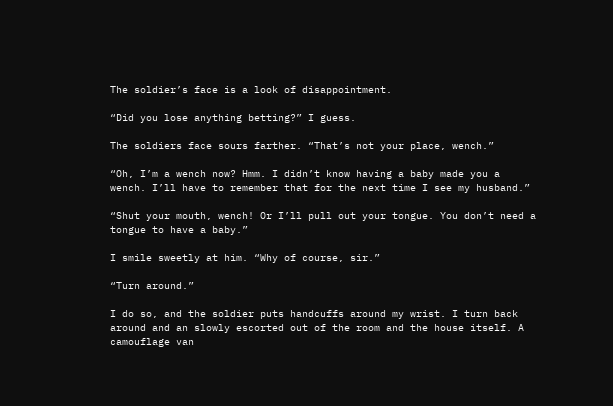The soldier’s face is a look of disappointment.

“Did you lose anything betting?” I guess.

The soldiers face sours farther. “That’s not your place, wench.”

“Oh, I’m a wench now? Hmm. I didn’t know having a baby made you a wench. I’ll have to remember that for the next time I see my husband.”

“Shut your mouth, wench! Or I’ll pull out your tongue. You don’t need a tongue to have a baby.”

I smile sweetly at him. “Why of course, sir.”

“Turn around.”

I do so, and the soldier puts handcuffs around my wrist. I turn back around and an slowly escorted out of the room and the house itself. A camouflage van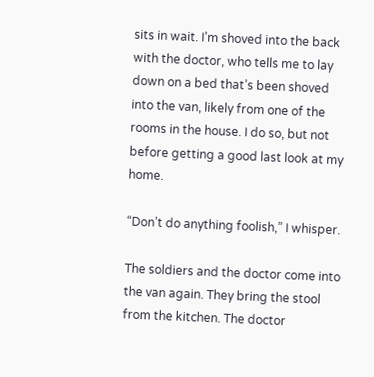sits in wait. I’m shoved into the back with the doctor, who tells me to lay down on a bed that’s been shoved into the van, likely from one of the rooms in the house. I do so, but not before getting a good last look at my home.

“Don’t do anything foolish,” I whisper.

The soldiers and the doctor come into the van again. They bring the stool from the kitchen. The doctor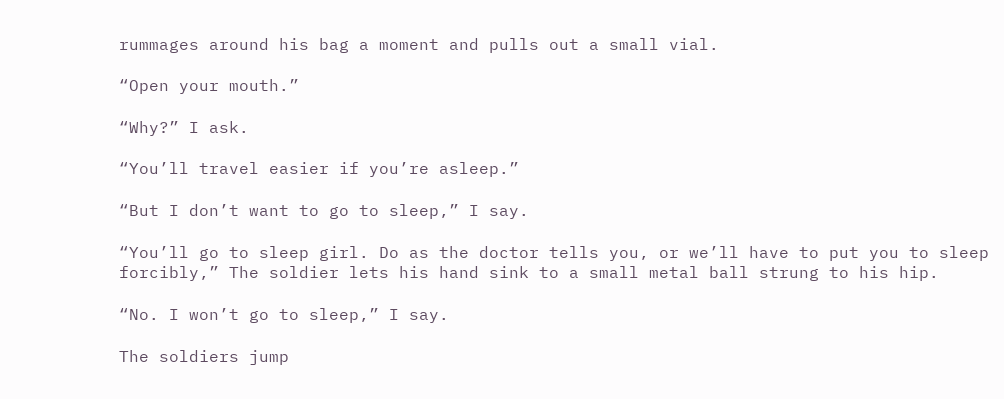rummages around his bag a moment and pulls out a small vial.

“Open your mouth.”

“Why?” I ask.

“You’ll travel easier if you’re asleep.”

“But I don’t want to go to sleep,” I say.

“You’ll go to sleep girl. Do as the doctor tells you, or we’ll have to put you to sleep forcibly,” The soldier lets his hand sink to a small metal ball strung to his hip.

“No. I won’t go to sleep,” I say.

The soldiers jump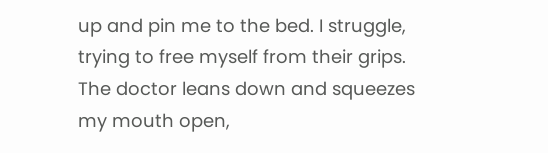up and pin me to the bed. I struggle, trying to free myself from their grips. The doctor leans down and squeezes my mouth open,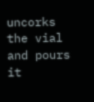uncorks the vial and pours it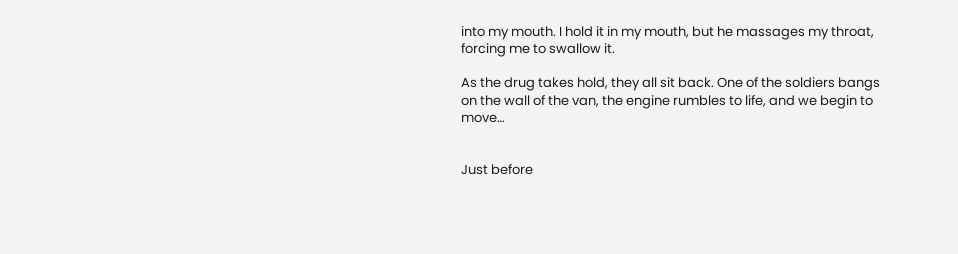into my mouth. I hold it in my mouth, but he massages my throat, forcing me to swallow it.

As the drug takes hold, they all sit back. One of the soldiers bangs on the wall of the van, the engine rumbles to life, and we begin to move…


Just before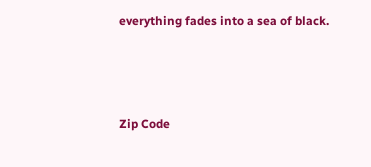everything fades into a sea of black.



Zip Code